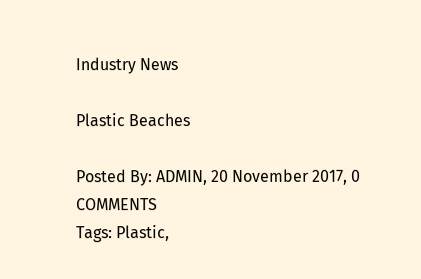Industry News

Plastic Beaches

Posted By: ADMIN, 20 November 2017, 0 COMMENTS
Tags: Plastic,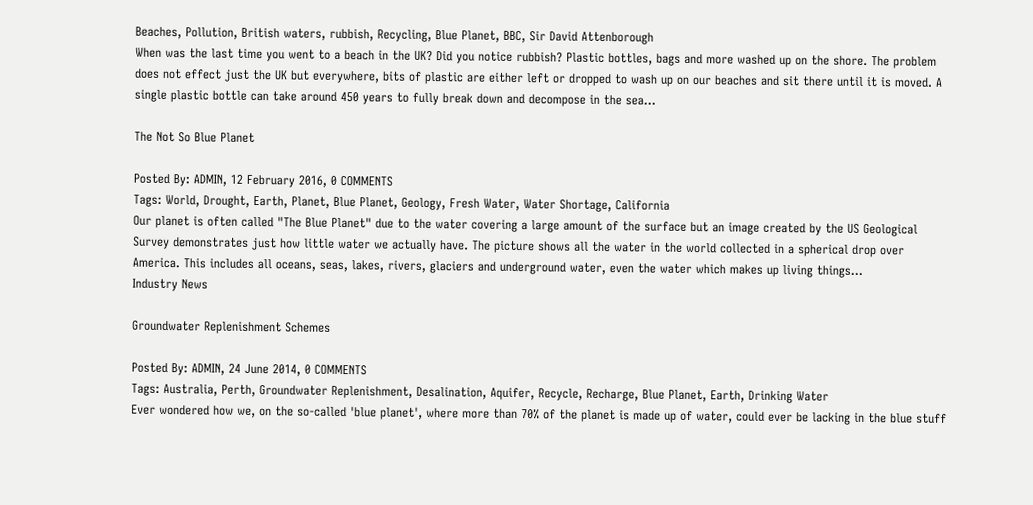Beaches, Pollution, British waters, rubbish, Recycling, Blue Planet, BBC, Sir David Attenborough
When was the last time you went to a beach in the UK? Did you notice rubbish? Plastic bottles, bags and more washed up on the shore. The problem does not effect just the UK but everywhere, bits of plastic are either left or dropped to wash up on our beaches and sit there until it is moved. A single plastic bottle can take around 450 years to fully break down and decompose in the sea...

The Not So Blue Planet

Posted By: ADMIN, 12 February 2016, 0 COMMENTS
Tags: World, Drought, Earth, Planet, Blue Planet, Geology, Fresh Water, Water Shortage, California
Our planet is often called "The Blue Planet" due to the water covering a large amount of the surface but an image created by the US Geological Survey demonstrates just how little water we actually have. The picture shows all the water in the world collected in a spherical drop over America. This includes all oceans, seas, lakes, rivers, glaciers and underground water, even the water which makes up living things...
Industry News

Groundwater Replenishment Schemes

Posted By: ADMIN, 24 June 2014, 0 COMMENTS
Tags: Australia, Perth, Groundwater Replenishment, Desalination, Aquifer, Recycle, Recharge, Blue Planet, Earth, Drinking Water
Ever wondered how we, on the so-called 'blue planet', where more than 70% of the planet is made up of water, could ever be lacking in the blue stuff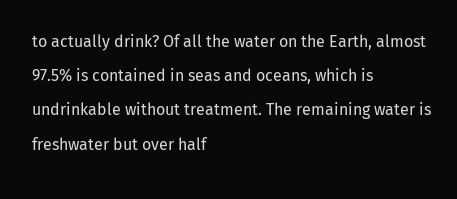to actually drink? Of all the water on the Earth, almost 97.5% is contained in seas and oceans, which is undrinkable without treatment. The remaining water is freshwater but over half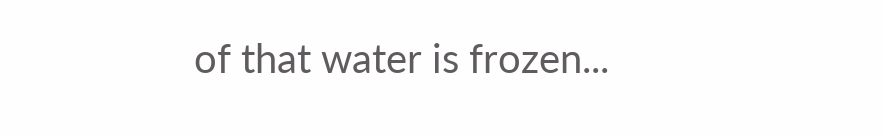of that water is frozen...